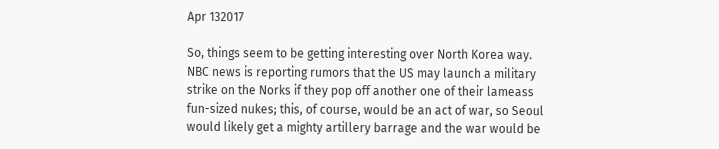Apr 132017

So, things seem to be getting interesting over North Korea way. NBC news is reporting rumors that the US may launch a military strike on the Norks if they pop off another one of their lameass fun-sized nukes; this, of course, would be an act of war, so Seoul would likely get a mighty artillery barrage and the war would be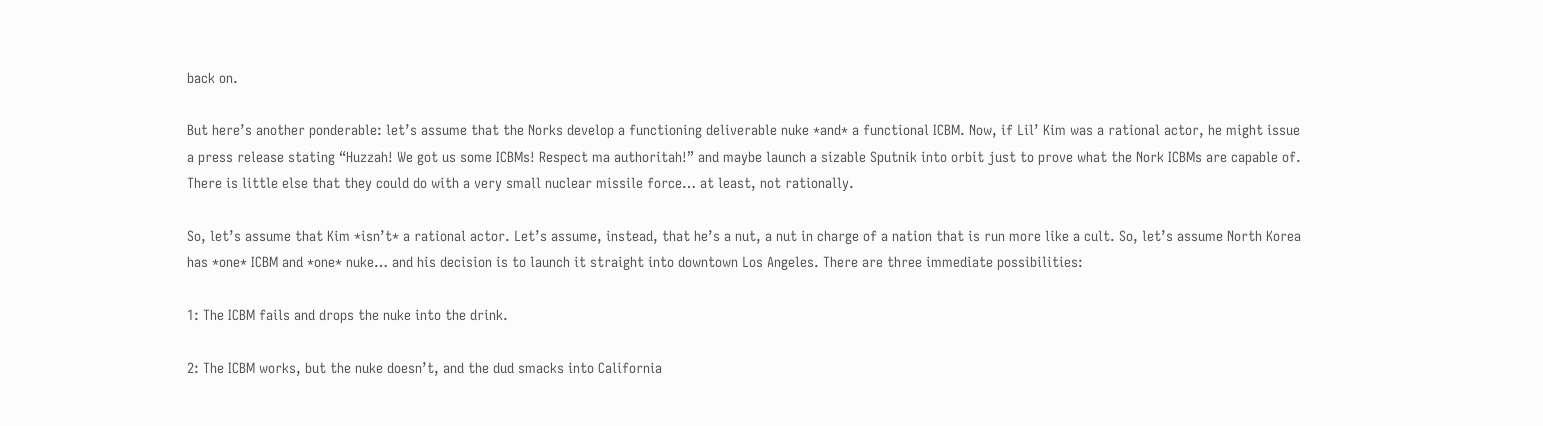back on.

But here’s another ponderable: let’s assume that the Norks develop a functioning deliverable nuke *and* a functional ICBM. Now, if Lil’ Kim was a rational actor, he might issue a press release stating “Huzzah! We got us some ICBMs! Respect ma authoritah!” and maybe launch a sizable Sputnik into orbit just to prove what the Nork ICBMs are capable of. There is little else that they could do with a very small nuclear missile force… at least, not rationally.

So, let’s assume that Kim *isn’t* a rational actor. Let’s assume, instead, that he’s a nut, a nut in charge of a nation that is run more like a cult. So, let’s assume North Korea has *one* ICBM and *one* nuke… and his decision is to launch it straight into downtown Los Angeles. There are three immediate possibilities:

1: The ICBM fails and drops the nuke into the drink.

2: The ICBM works, but the nuke doesn’t, and the dud smacks into California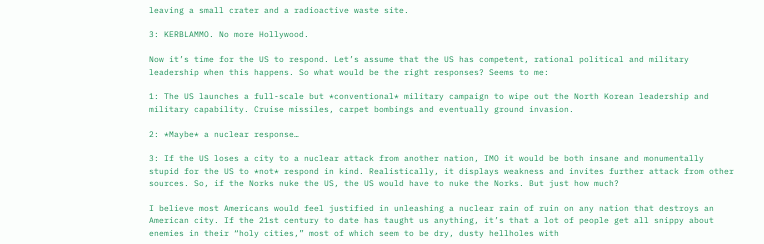leaving a small crater and a radioactive waste site.

3: KERBLAMMO. No more Hollywood.

Now it’s time for the US to respond. Let’s assume that the US has competent, rational political and military leadership when this happens. So what would be the right responses? Seems to me:

1: The US launches a full-scale but *conventional* military campaign to wipe out the North Korean leadership and military capability. Cruise missiles, carpet bombings and eventually ground invasion.

2: *Maybe* a nuclear response…

3: If the US loses a city to a nuclear attack from another nation, IMO it would be both insane and monumentally stupid for the US to *not* respond in kind. Realistically, it displays weakness and invites further attack from other sources. So, if the Norks nuke the US, the US would have to nuke the Norks. But just how much?

I believe most Americans would feel justified in unleashing a nuclear rain of ruin on any nation that destroys an American city. If the 21st century to date has taught us anything, it’s that a lot of people get all snippy about enemies in their “holy cities,” most of which seem to be dry, dusty hellholes with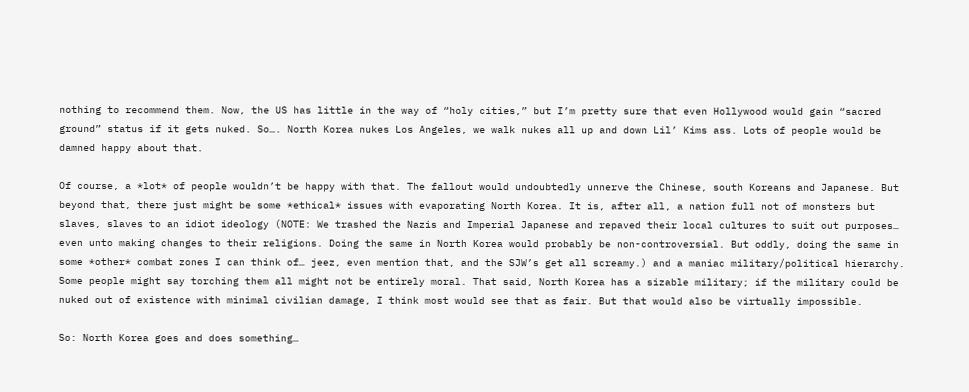nothing to recommend them. Now, the US has little in the way of “holy cities,” but I’m pretty sure that even Hollywood would gain “sacred ground” status if it gets nuked. So…. North Korea nukes Los Angeles, we walk nukes all up and down Lil’ Kims ass. Lots of people would be damned happy about that.

Of course, a *lot* of people wouldn’t be happy with that. The fallout would undoubtedly unnerve the Chinese, south Koreans and Japanese. But beyond that, there just might be some *ethical* issues with evaporating North Korea. It is, after all, a nation full not of monsters but slaves, slaves to an idiot ideology (NOTE: We trashed the Nazis and Imperial Japanese and repaved their local cultures to suit out purposes… even unto making changes to their religions. Doing the same in North Korea would probably be non-controversial. But oddly, doing the same in some *other* combat zones I can think of… jeez, even mention that, and the SJW’s get all screamy.) and a maniac military/political hierarchy. Some people might say torching them all might not be entirely moral. That said, North Korea has a sizable military; if the military could be nuked out of existence with minimal civilian damage, I think most would see that as fair. But that would also be virtually impossible.

So: North Korea goes and does something…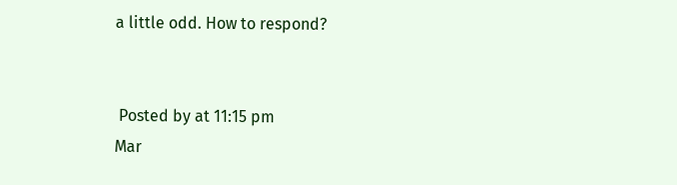a little odd. How to respond?


 Posted by at 11:15 pm
Mar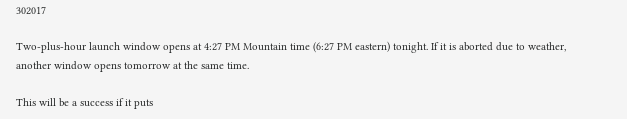302017

Two-plus-hour launch window opens at 4:27 PM Mountain time (6:27 PM eastern) tonight. If it is aborted due to weather, another window opens tomorrow at the same time.

This will be a success if it puts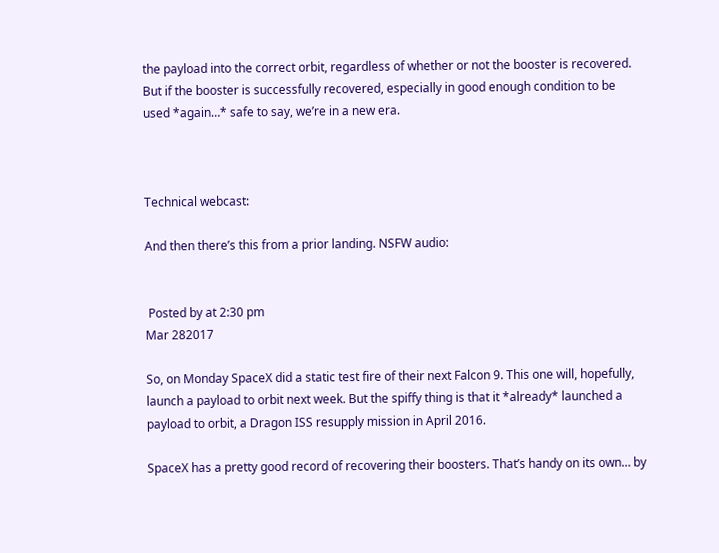the payload into the correct orbit, regardless of whether or not the booster is recovered. But if the booster is successfully recovered, especially in good enough condition to be used *again…* safe to say, we’re in a new era.



Technical webcast:

And then there’s this from a prior landing. NSFW audio:


 Posted by at 2:30 pm
Mar 282017

So, on Monday SpaceX did a static test fire of their next Falcon 9. This one will, hopefully, launch a payload to orbit next week. But the spiffy thing is that it *already* launched a payload to orbit, a Dragon ISS resupply mission in April 2016.

SpaceX has a pretty good record of recovering their boosters. That’s handy on its own… by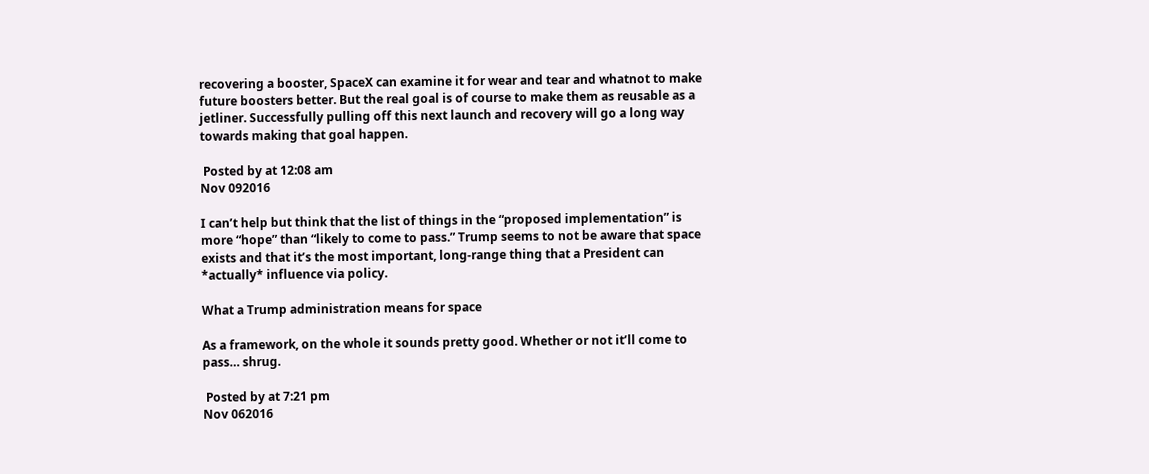recovering a booster, SpaceX can examine it for wear and tear and whatnot to make future boosters better. But the real goal is of course to make them as reusable as a jetliner. Successfully pulling off this next launch and recovery will go a long way towards making that goal happen.

 Posted by at 12:08 am
Nov 092016

I can’t help but think that the list of things in the “proposed implementation” is more “hope” than “likely to come to pass.” Trump seems to not be aware that space exists and that it’s the most important, long-range thing that a President can *actually* influence via policy.

What a Trump administration means for space

As a framework, on the whole it sounds pretty good. Whether or not it’ll come to pass… shrug.

 Posted by at 7:21 pm
Nov 062016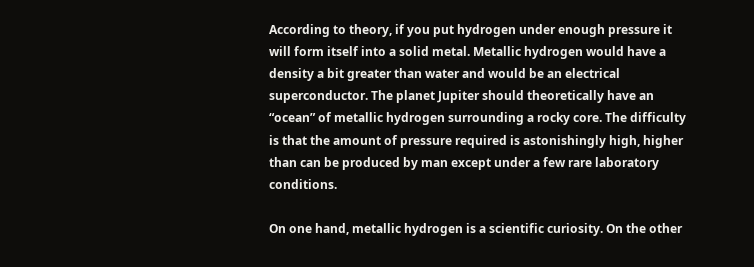According to theory, if you put hydrogen under enough pressure it will form itself into a solid metal. Metallic hydrogen would have a density a bit greater than water and would be an electrical superconductor. The planet Jupiter should theoretically have an “ocean” of metallic hydrogen surrounding a rocky core. The difficulty is that the amount of pressure required is astonishingly high, higher than can be produced by man except under a few rare laboratory conditions.

On one hand, metallic hydrogen is a scientific curiosity. On the other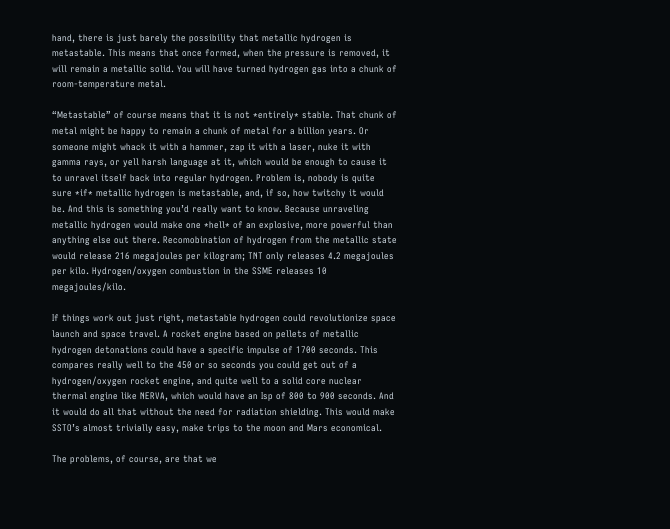hand, there is just barely the possibility that metallic hydrogen is metastable. This means that once formed, when the pressure is removed, it will remain a metallic solid. You will have turned hydrogen gas into a chunk of room-temperature metal.

“Metastable” of course means that it is not *entirely* stable. That chunk of metal might be happy to remain a chunk of metal for a billion years. Or someone might whack it with a hammer, zap it with a laser, nuke it with gamma rays, or yell harsh language at it, which would be enough to cause it to unravel itself back into regular hydrogen. Problem is, nobody is quite sure *if* metallic hydrogen is metastable, and, if so, how twitchy it would be. And this is something you’d really want to know. Because unraveling metallic hydrogen would make one *hell* of an explosive, more powerful than anything else out there. Recomobination of hydrogen from the metallic state would release 216 megajoules per kilogram; TNT only releases 4.2 megajoules per kilo. Hydrogen/oxygen combustion in the SSME releases 10 megajoules/kilo.

If things work out just right, metastable hydrogen could revolutionize space launch and space travel. A rocket engine based on pellets of metallic hydrogen detonations could have a specific impulse of 1700 seconds. This compares really well to the 450 or so seconds you could get out of a hydrogen/oxygen rocket engine, and quite well to a solid core nuclear thermal engine like NERVA, which would have an Isp of 800 to 900 seconds. And it would do all that without the need for radiation shielding. This would make SSTO’s almost trivially easy, make trips to the moon and Mars economical.

The problems, of course, are that we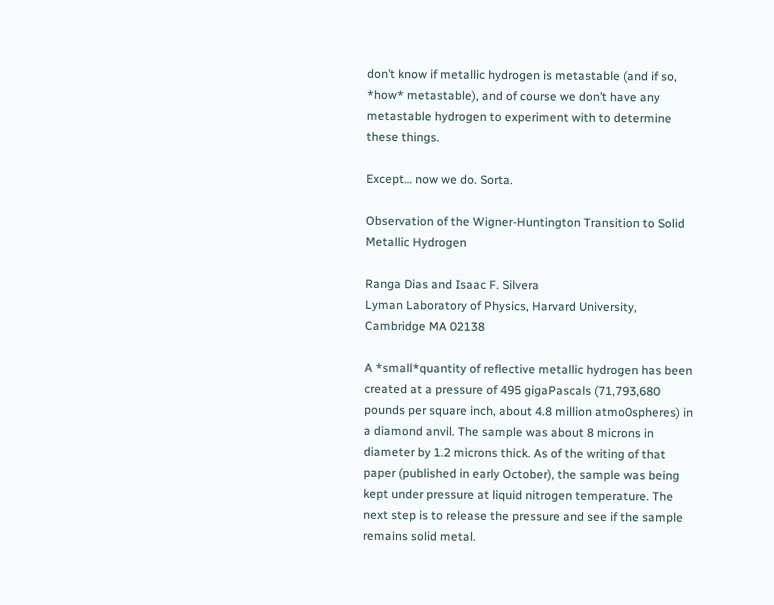don’t know if metallic hydrogen is metastable (and if so, *how* metastable), and of course we don’t have any metastable hydrogen to experiment with to determine these things.

Except… now we do. Sorta.

Observation of the Wigner-Huntington Transition to Solid Metallic Hydrogen

Ranga Dias and Isaac F. Silvera
Lyman Laboratory of Physics, Harvard University, Cambridge MA 02138

A *small*quantity of reflective metallic hydrogen has been created at a pressure of 495 gigaPascals (71,793,680 pounds per square inch, about 4.8 million atmo0spheres) in a diamond anvil. The sample was about 8 microns in diameter by 1.2 microns thick. As of the writing of that paper (published in early October), the sample was being kept under pressure at liquid nitrogen temperature. The next step is to release the pressure and see if the sample remains solid metal.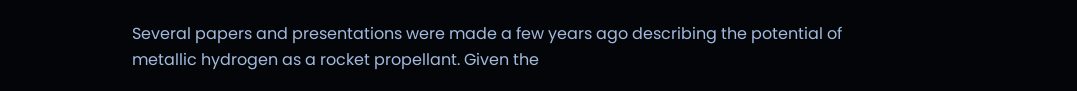Several papers and presentations were made a few years ago describing the potential of metallic hydrogen as a rocket propellant. Given the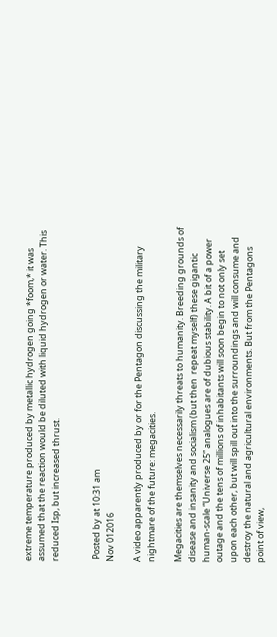extreme temperature produced by metallic hydrogen going *foom,* it was assumed that the reaction would be diluted with liquid hydrogen or water. This reduced Isp, but increased thrust.


 Posted by at 10:31 am
Nov 012016

A video apparently produced by or for the Pentagon discussing the military nightmare of the future: megacities.

Megacities are themselves necessarily threats to humanity. Breeding grounds of disease and insanity and socialism (but then  repeat myself) these gigantic human-scale “Universe 25” analogues are of dubious stability. A bit of a power outage and the tens of millions of inhabitants will soon begin to not only set upon each other, but will spill out into the surroundings and will consume and destroy the natural and agricultural environments. But from the Pentagons point of view,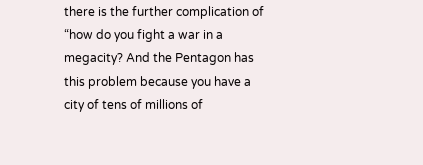there is the further complication of “how do you fight a war in a megacity? And the Pentagon has this problem because you have a city of tens of millions of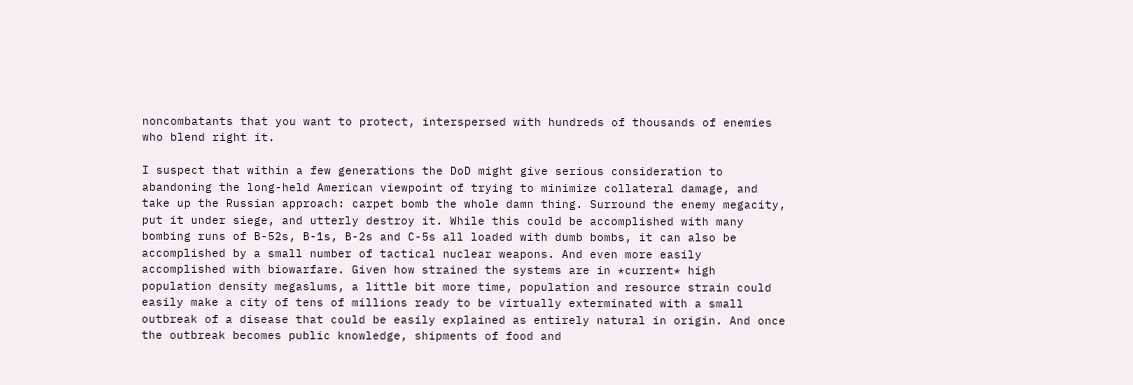noncombatants that you want to protect, interspersed with hundreds of thousands of enemies who blend right it.

I suspect that within a few generations the DoD might give serious consideration to abandoning the long-held American viewpoint of trying to minimize collateral damage, and take up the Russian approach: carpet bomb the whole damn thing. Surround the enemy megacity, put it under siege, and utterly destroy it. While this could be accomplished with many bombing runs of B-52s, B-1s, B-2s and C-5s all loaded with dumb bombs, it can also be accomplished by a small number of tactical nuclear weapons. And even more easily accomplished with biowarfare. Given how strained the systems are in *current* high population density megaslums, a little bit more time, population and resource strain could easily make a city of tens of millions ready to be virtually exterminated with a small outbreak of a disease that could be easily explained as entirely natural in origin. And once the outbreak becomes public knowledge, shipments of food and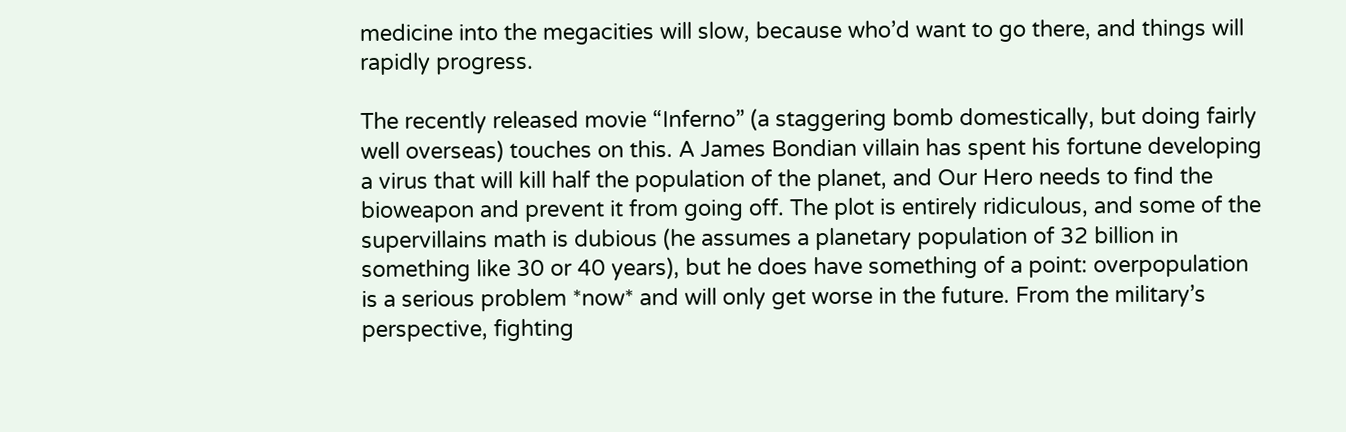medicine into the megacities will slow, because who’d want to go there, and things will rapidly progress.

The recently released movie “Inferno” (a staggering bomb domestically, but doing fairly well overseas) touches on this. A James Bondian villain has spent his fortune developing a virus that will kill half the population of the planet, and Our Hero needs to find the bioweapon and prevent it from going off. The plot is entirely ridiculous, and some of the supervillains math is dubious (he assumes a planetary population of 32 billion in something like 30 or 40 years), but he does have something of a point: overpopulation is a serious problem *now* and will only get worse in the future. From the military’s perspective, fighting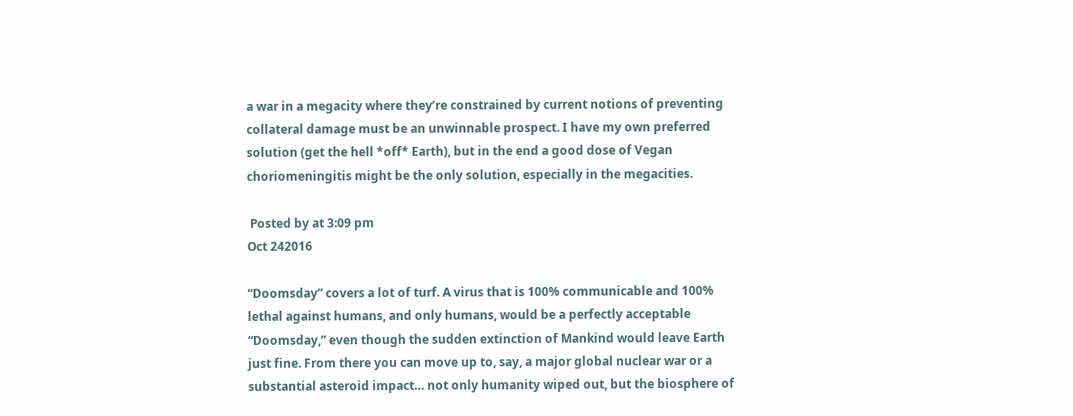a war in a megacity where they’re constrained by current notions of preventing collateral damage must be an unwinnable prospect. I have my own preferred solution (get the hell *off* Earth), but in the end a good dose of Vegan choriomeningitis might be the only solution, especially in the megacities.

 Posted by at 3:09 pm
Oct 242016

“Doomsday” covers a lot of turf. A virus that is 100% communicable and 100% lethal against humans, and only humans, would be a perfectly acceptable “Doomsday,” even though the sudden extinction of Mankind would leave Earth just fine. From there you can move up to, say, a major global nuclear war or a substantial asteroid impact… not only humanity wiped out, but the biosphere of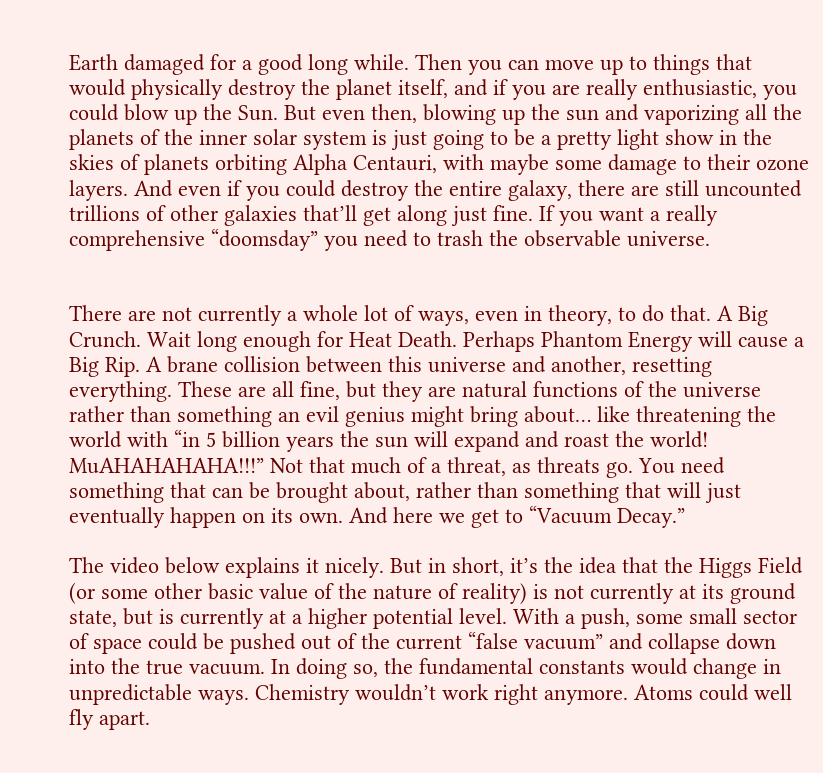Earth damaged for a good long while. Then you can move up to things that would physically destroy the planet itself, and if you are really enthusiastic, you could blow up the Sun. But even then, blowing up the sun and vaporizing all the planets of the inner solar system is just going to be a pretty light show in the skies of planets orbiting Alpha Centauri, with maybe some damage to their ozone layers. And even if you could destroy the entire galaxy, there are still uncounted trillions of other galaxies that’ll get along just fine. If you want a really comprehensive “doomsday” you need to trash the observable universe.


There are not currently a whole lot of ways, even in theory, to do that. A Big Crunch. Wait long enough for Heat Death. Perhaps Phantom Energy will cause a Big Rip. A brane collision between this universe and another, resetting everything. These are all fine, but they are natural functions of the universe rather than something an evil genius might bring about… like threatening the world with “in 5 billion years the sun will expand and roast the world! MuAHAHAHAHA!!!” Not that much of a threat, as threats go. You need something that can be brought about, rather than something that will just eventually happen on its own. And here we get to “Vacuum Decay.”

The video below explains it nicely. But in short, it’s the idea that the Higgs Field (or some other basic value of the nature of reality) is not currently at its ground state, but is currently at a higher potential level. With a push, some small sector of space could be pushed out of the current “false vacuum” and collapse down into the true vacuum. In doing so, the fundamental constants would change in unpredictable ways. Chemistry wouldn’t work right anymore. Atoms could well fly apart.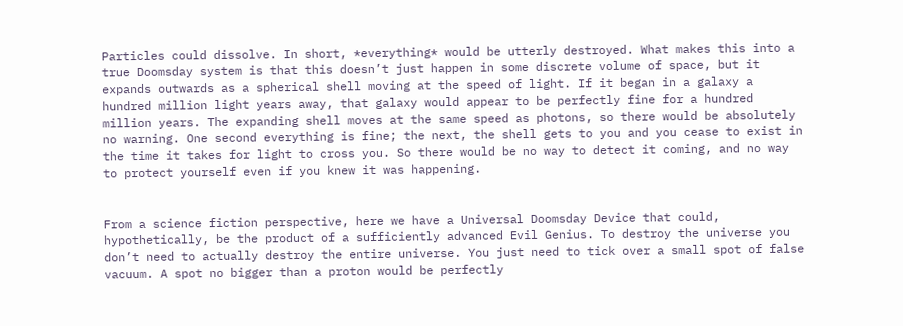Particles could dissolve. In short, *everything* would be utterly destroyed. What makes this into a true Doomsday system is that this doesn’t just happen in some discrete volume of space, but it expands outwards as a spherical shell moving at the speed of light. If it began in a galaxy a hundred million light years away, that galaxy would appear to be perfectly fine for a hundred million years. The expanding shell moves at the same speed as photons, so there would be absolutely no warning. One second everything is fine; the next, the shell gets to you and you cease to exist in the time it takes for light to cross you. So there would be no way to detect it coming, and no way to protect yourself even if you knew it was happening.


From a science fiction perspective, here we have a Universal Doomsday Device that could, hypothetically, be the product of a sufficiently advanced Evil Genius. To destroy the universe you don’t need to actually destroy the entire universe. You just need to tick over a small spot of false vacuum. A spot no bigger than a proton would be perfectly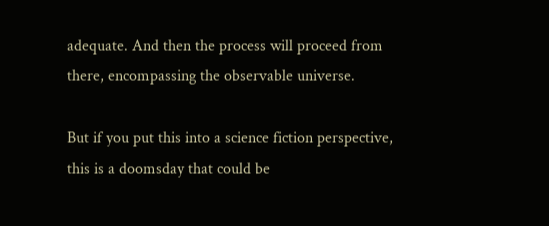adequate. And then the process will proceed from there, encompassing the observable universe.

But if you put this into a science fiction perspective, this is a doomsday that could be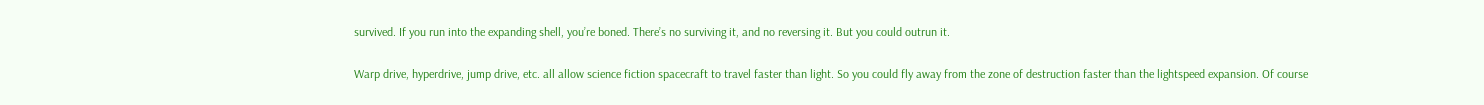survived. If you run into the expanding shell, you’re boned. There’s no surviving it, and no reversing it. But you could outrun it.

Warp drive, hyperdrive, jump drive, etc. all allow science fiction spacecraft to travel faster than light. So you could fly away from the zone of destruction faster than the lightspeed expansion. Of course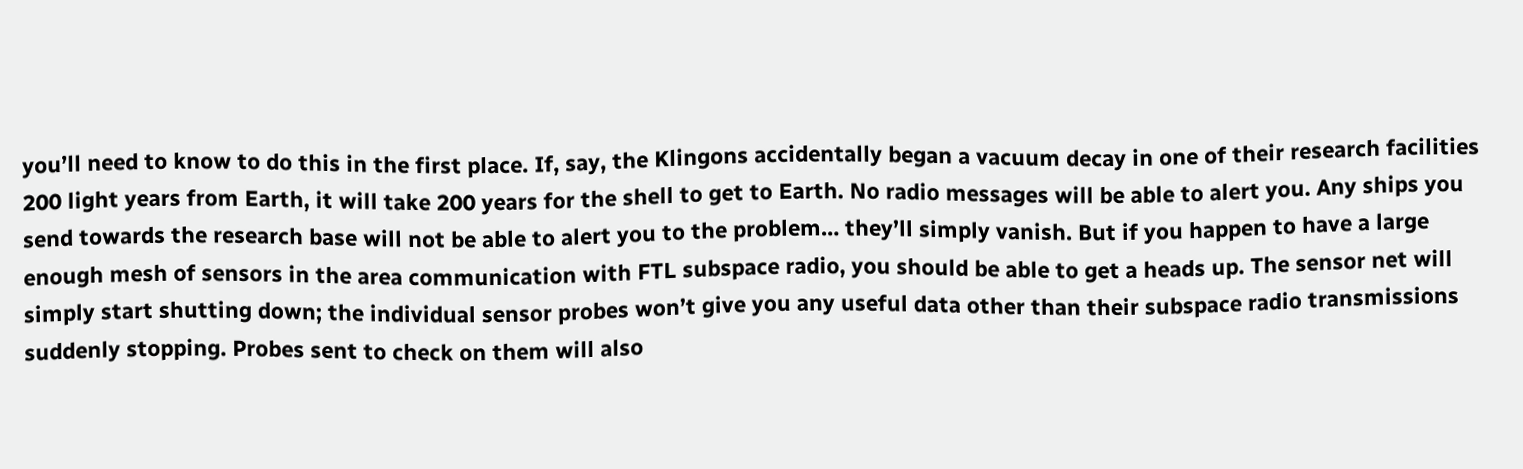you’ll need to know to do this in the first place. If, say, the Klingons accidentally began a vacuum decay in one of their research facilities 200 light years from Earth, it will take 200 years for the shell to get to Earth. No radio messages will be able to alert you. Any ships you send towards the research base will not be able to alert you to the problem… they’ll simply vanish. But if you happen to have a large enough mesh of sensors in the area communication with FTL subspace radio, you should be able to get a heads up. The sensor net will simply start shutting down; the individual sensor probes won’t give you any useful data other than their subspace radio transmissions suddenly stopping. Probes sent to check on them will also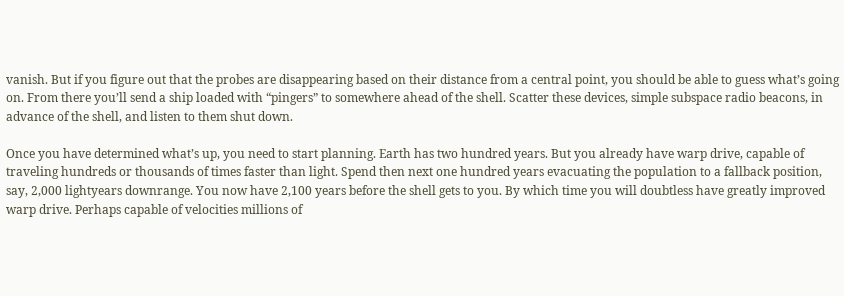vanish. But if you figure out that the probes are disappearing based on their distance from a central point, you should be able to guess what’s going on. From there you’ll send a ship loaded with “pingers” to somewhere ahead of the shell. Scatter these devices, simple subspace radio beacons, in advance of the shell, and listen to them shut down.

Once you have determined what’s up, you need to start planning. Earth has two hundred years. But you already have warp drive, capable of traveling hundreds or thousands of times faster than light. Spend then next one hundred years evacuating the population to a fallback position, say, 2,000 lightyears downrange. You now have 2,100 years before the shell gets to you. By which time you will doubtless have greatly improved warp drive. Perhaps capable of velocities millions of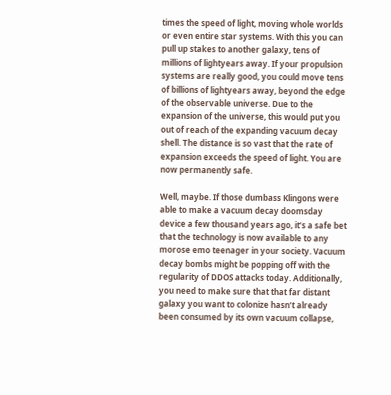times the speed of light, moving whole worlds or even entire star systems. With this you can pull up stakes to another galaxy, tens of millions of lightyears away. If your propulsion systems are really good, you could move tens of billions of lightyears away, beyond the edge of the observable universe. Due to the expansion of the universe, this would put you out of reach of the expanding vacuum decay shell. The distance is so vast that the rate of expansion exceeds the speed of light. You are now permanently safe.

Well, maybe. If those dumbass Klingons were able to make a vacuum decay doomsday device a few thousand years ago, it’s a safe bet that the technology is now available to any morose emo teenager in your society. Vacuum decay bombs might be popping off with the regularity of DDOS attacks today. Additionally, you need to make sure that that far distant galaxy you want to colonize hasn’t already been consumed by its own vacuum collapse,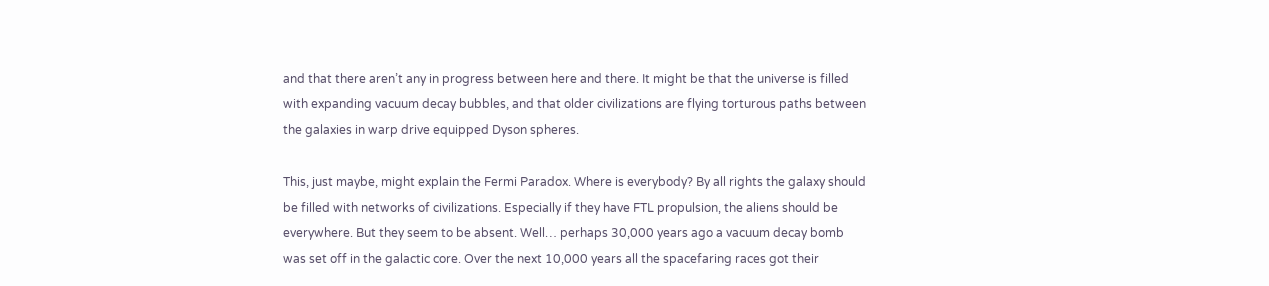and that there aren’t any in progress between here and there. It might be that the universe is filled with expanding vacuum decay bubbles, and that older civilizations are flying torturous paths between the galaxies in warp drive equipped Dyson spheres.

This, just maybe, might explain the Fermi Paradox. Where is everybody? By all rights the galaxy should be filled with networks of civilizations. Especially if they have FTL propulsion, the aliens should be everywhere. But they seem to be absent. Well… perhaps 30,000 years ago a vacuum decay bomb was set off in the galactic core. Over the next 10,000 years all the spacefaring races got their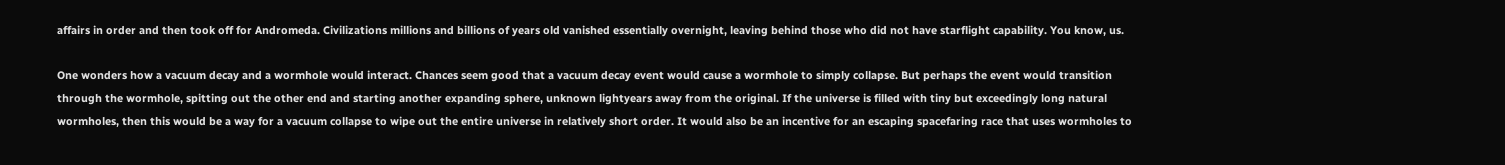affairs in order and then took off for Andromeda. Civilizations millions and billions of years old vanished essentially overnight, leaving behind those who did not have starflight capability. You know, us.

One wonders how a vacuum decay and a wormhole would interact. Chances seem good that a vacuum decay event would cause a wormhole to simply collapse. But perhaps the event would transition through the wormhole, spitting out the other end and starting another expanding sphere, unknown lightyears away from the original. If the universe is filled with tiny but exceedingly long natural wormholes, then this would be a way for a vacuum collapse to wipe out the entire universe in relatively short order. It would also be an incentive for an escaping spacefaring race that uses wormholes to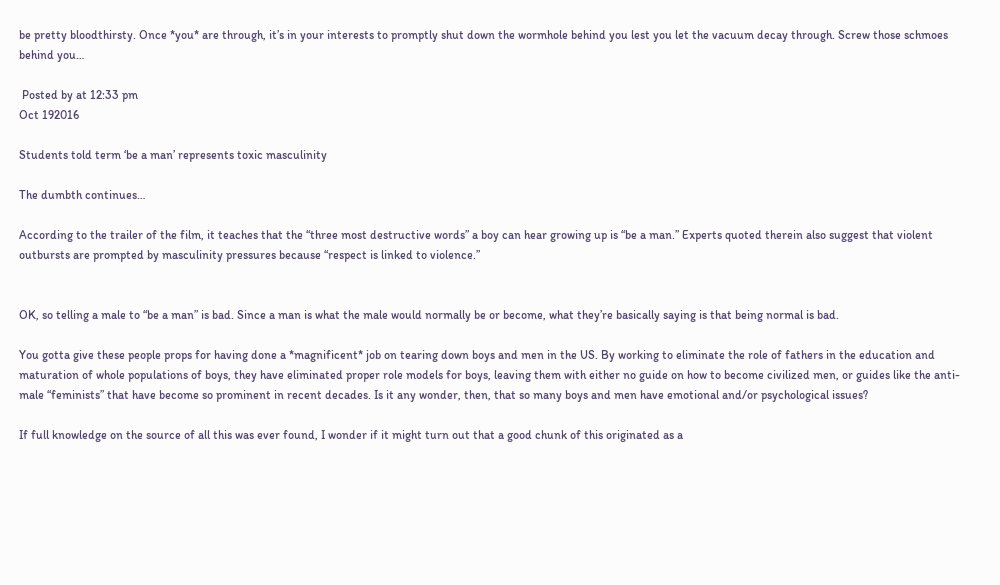be pretty bloodthirsty. Once *you* are through, it’s in your interests to promptly shut down the wormhole behind you lest you let the vacuum decay through. Screw those schmoes behind you…

 Posted by at 12:33 pm
Oct 192016

Students told term ‘be a man’ represents toxic masculinity

The dumbth continues…

According to the trailer of the film, it teaches that the “three most destructive words” a boy can hear growing up is “be a man.” Experts quoted therein also suggest that violent outbursts are prompted by masculinity pressures because “respect is linked to violence.”


OK, so telling a male to “be a man” is bad. Since a man is what the male would normally be or become, what they’re basically saying is that being normal is bad.

You gotta give these people props for having done a *magnificent* job on tearing down boys and men in the US. By working to eliminate the role of fathers in the education and maturation of whole populations of boys, they have eliminated proper role models for boys, leaving them with either no guide on how to become civilized men, or guides like the anti-male “feminists” that have become so prominent in recent decades. Is it any wonder, then, that so many boys and men have emotional and/or psychological issues?

If full knowledge on the source of all this was ever found, I wonder if it might turn out that a good chunk of this originated as a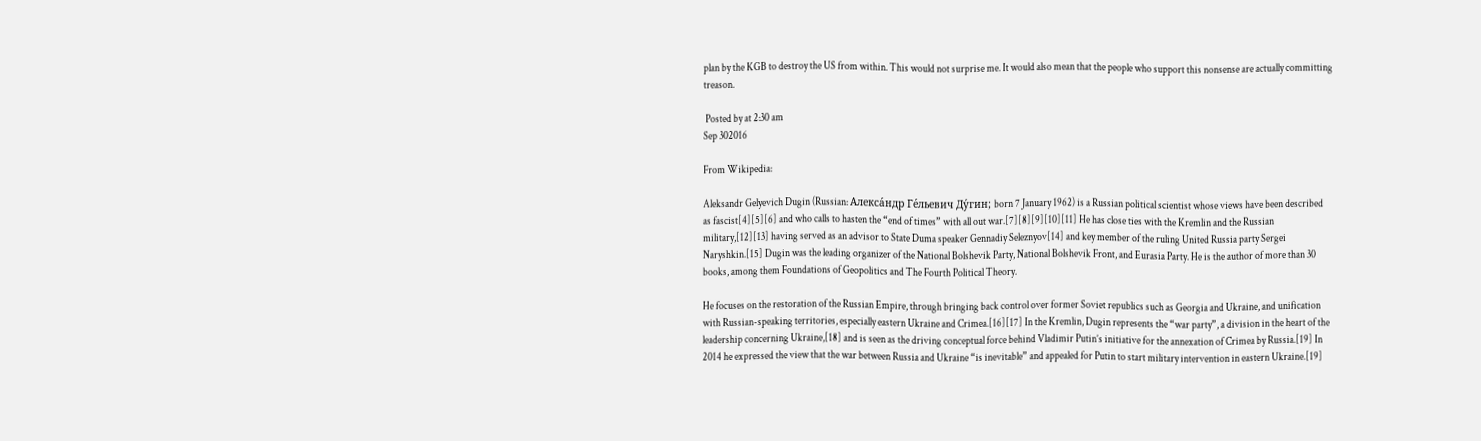plan by the KGB to destroy the US from within. This would not surprise me. It would also mean that the people who support this nonsense are actually committing treason.

 Posted by at 2:30 am
Sep 302016

From Wikipedia:

Aleksandr Gelyevich Dugin (Russian: Алекса́ндр Ге́льевич Ду́гин; born 7 January 1962) is a Russian political scientist whose views have been described as fascist[4][5][6] and who calls to hasten the “end of times” with all out war.[7][8][9][10][11] He has close ties with the Kremlin and the Russian military,[12][13] having served as an advisor to State Duma speaker Gennadiy Seleznyov[14] and key member of the ruling United Russia party Sergei Naryshkin.[15] Dugin was the leading organizer of the National Bolshevik Party, National Bolshevik Front, and Eurasia Party. He is the author of more than 30 books, among them Foundations of Geopolitics and The Fourth Political Theory.

He focuses on the restoration of the Russian Empire, through bringing back control over former Soviet republics such as Georgia and Ukraine, and unification with Russian-speaking territories, especially eastern Ukraine and Crimea.[16][17] In the Kremlin, Dugin represents the “war party”, a division in the heart of the leadership concerning Ukraine,[18] and is seen as the driving conceptual force behind Vladimir Putin’s initiative for the annexation of Crimea by Russia.[19] In 2014 he expressed the view that the war between Russia and Ukraine “is inevitable” and appealed for Putin to start military intervention in eastern Ukraine.[19]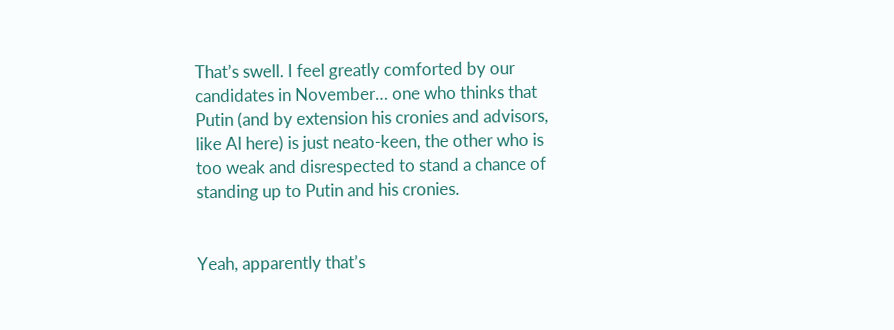That’s swell. I feel greatly comforted by our candidates in November… one who thinks that Putin (and by extension his cronies and advisors, like Al here) is just neato-keen, the other who is too weak and disrespected to stand a chance of standing up to Putin and his cronies.


Yeah, apparently that’s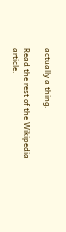actually a thing.

Read the rest of the Wikipedia article.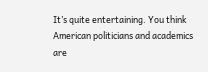It’s quite entertaining. You think American politicians and academics are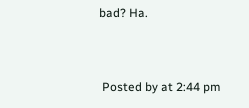bad? Ha.


 Posted by at 2:44 pm